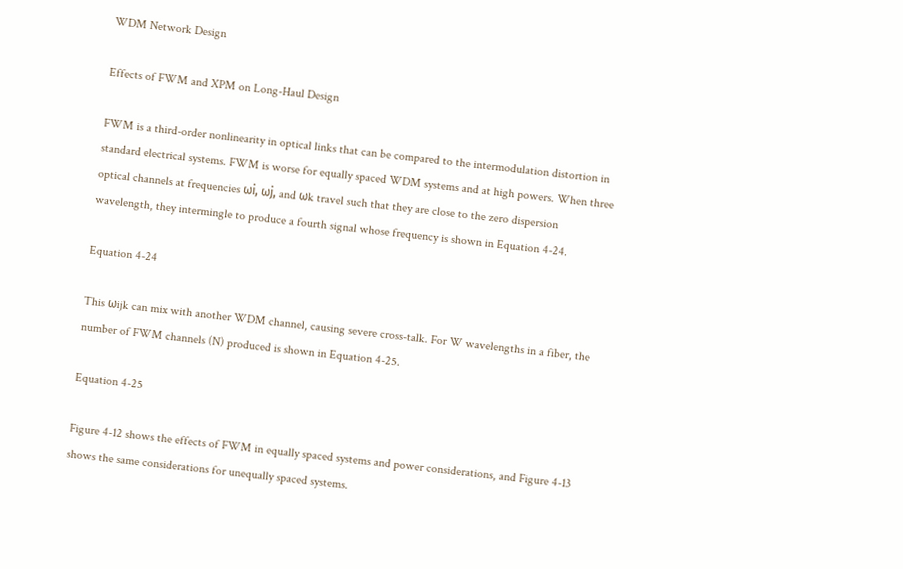WDM Network Design

Effects of FWM and XPM on Long-Haul Design

FWM is a third-order nonlinearity in optical links that can be compared to the intermodulation distortion in standard electrical systems. FWM is worse for equally spaced WDM systems and at high powers. When three optical channels at frequencies ωi, ωj, and ωk travel such that they are close to the zero dispersion wavelength, they intermingle to produce a fourth signal whose frequency is shown in Equation 4-24.

Equation 4-24

This ωijk can mix with another WDM channel, causing severe cross-talk. For W wavelengths in a fiber, the number of FWM channels (N) produced is shown in Equation 4-25.

Equation 4-25

Figure 4-12 shows the effects of FWM in equally spaced systems and power considerations, and Figure 4-13 shows the same considerations for unequally spaced systems.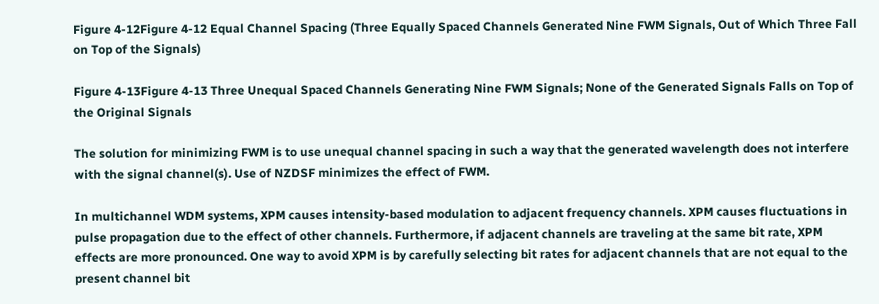Figure 4-12Figure 4-12 Equal Channel Spacing (Three Equally Spaced Channels Generated Nine FWM Signals, Out of Which Three Fall on Top of the Signals)

Figure 4-13Figure 4-13 Three Unequal Spaced Channels Generating Nine FWM Signals; None of the Generated Signals Falls on Top of the Original Signals

The solution for minimizing FWM is to use unequal channel spacing in such a way that the generated wavelength does not interfere with the signal channel(s). Use of NZDSF minimizes the effect of FWM.

In multichannel WDM systems, XPM causes intensity-based modulation to adjacent frequency channels. XPM causes fluctuations in pulse propagation due to the effect of other channels. Furthermore, if adjacent channels are traveling at the same bit rate, XPM effects are more pronounced. One way to avoid XPM is by carefully selecting bit rates for adjacent channels that are not equal to the present channel bit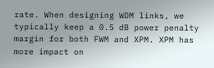rate. When designing WDM links, we typically keep a 0.5 dB power penalty margin for both FWM and XPM. XPM has more impact on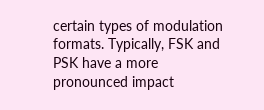certain types of modulation formats. Typically, FSK and PSK have a more pronounced impact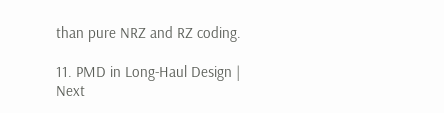than pure NRZ and RZ coding.

11. PMD in Long-Haul Design | Next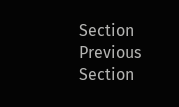Section Previous Section